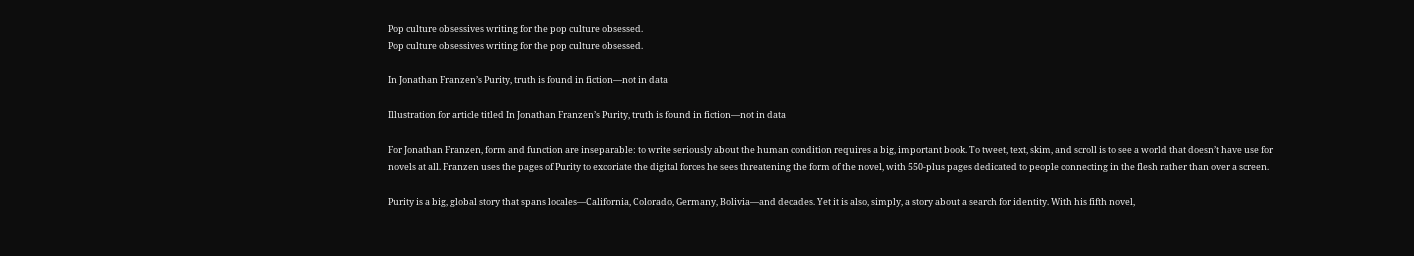Pop culture obsessives writing for the pop culture obsessed.
Pop culture obsessives writing for the pop culture obsessed.

In Jonathan Franzen’s Purity, truth is found in fiction—not in data

Illustration for article titled In Jonathan Franzen’s Purity, truth is found in fiction—not in data

For Jonathan Franzen, form and function are inseparable: to write seriously about the human condition requires a big, important book. To tweet, text, skim, and scroll is to see a world that doesn’t have use for novels at all. Franzen uses the pages of Purity to excoriate the digital forces he sees threatening the form of the novel, with 550-plus pages dedicated to people connecting in the flesh rather than over a screen.

Purity is a big, global story that spans locales—California, Colorado, Germany, Bolivia—and decades. Yet it is also, simply, a story about a search for identity. With his fifth novel,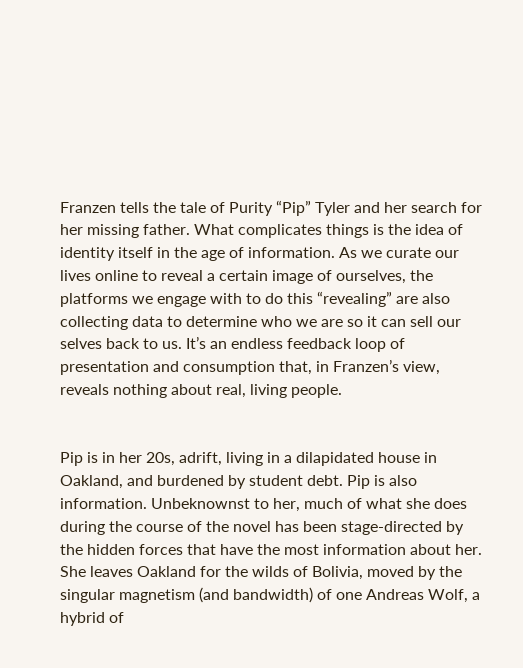Franzen tells the tale of Purity “Pip” Tyler and her search for her missing father. What complicates things is the idea of identity itself in the age of information. As we curate our lives online to reveal a certain image of ourselves, the platforms we engage with to do this “revealing” are also collecting data to determine who we are so it can sell our selves back to us. It’s an endless feedback loop of presentation and consumption that, in Franzen’s view, reveals nothing about real, living people.


Pip is in her 20s, adrift, living in a dilapidated house in Oakland, and burdened by student debt. Pip is also information. Unbeknownst to her, much of what she does during the course of the novel has been stage-directed by the hidden forces that have the most information about her. She leaves Oakland for the wilds of Bolivia, moved by the singular magnetism (and bandwidth) of one Andreas Wolf, a hybrid of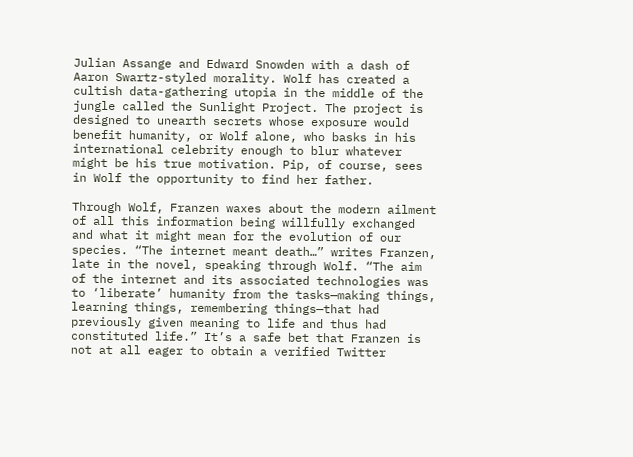Julian Assange and Edward Snowden with a dash of Aaron Swartz-styled morality. Wolf has created a cultish data-gathering utopia in the middle of the jungle called the Sunlight Project. The project is designed to unearth secrets whose exposure would benefit humanity, or Wolf alone, who basks in his international celebrity enough to blur whatever might be his true motivation. Pip, of course, sees in Wolf the opportunity to find her father.

Through Wolf, Franzen waxes about the modern ailment of all this information being willfully exchanged and what it might mean for the evolution of our species. “The internet meant death…” writes Franzen, late in the novel, speaking through Wolf. “The aim of the internet and its associated technologies was to ‘liberate’ humanity from the tasks—making things, learning things, remembering things—that had previously given meaning to life and thus had constituted life.” It’s a safe bet that Franzen is not at all eager to obtain a verified Twitter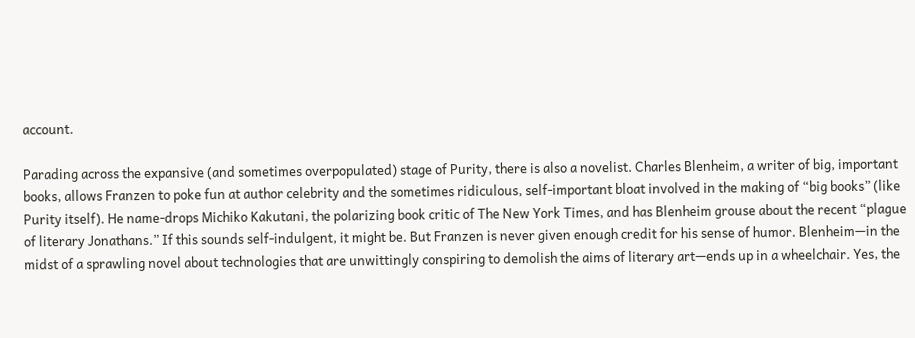account.

Parading across the expansive (and sometimes overpopulated) stage of Purity, there is also a novelist. Charles Blenheim, a writer of big, important books, allows Franzen to poke fun at author celebrity and the sometimes ridiculous, self-important bloat involved in the making of “big books” (like Purity itself). He name-drops Michiko Kakutani, the polarizing book critic of The New York Times, and has Blenheim grouse about the recent “plague of literary Jonathans.” If this sounds self-indulgent, it might be. But Franzen is never given enough credit for his sense of humor. Blenheim—in the midst of a sprawling novel about technologies that are unwittingly conspiring to demolish the aims of literary art—ends up in a wheelchair. Yes, the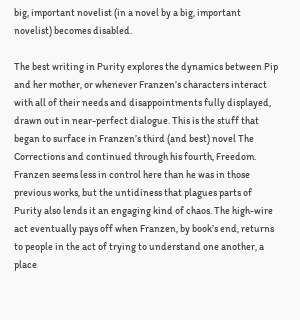big, important novelist (in a novel by a big, important novelist) becomes disabled.

The best writing in Purity explores the dynamics between Pip and her mother, or whenever Franzen’s characters interact with all of their needs and disappointments fully displayed, drawn out in near-perfect dialogue. This is the stuff that began to surface in Franzen’s third (and best) novel The Corrections and continued through his fourth, Freedom. Franzen seems less in control here than he was in those previous works, but the untidiness that plagues parts of Purity also lends it an engaging kind of chaos. The high-wire act eventually pays off when Franzen, by book’s end, returns to people in the act of trying to understand one another, a place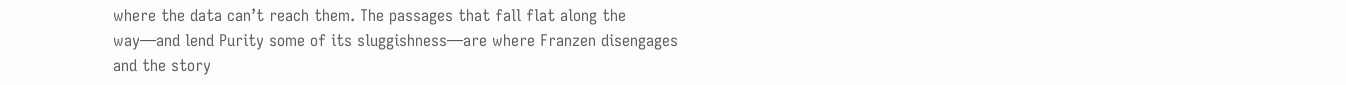where the data can’t reach them. The passages that fall flat along the way—and lend Purity some of its sluggishness—are where Franzen disengages and the story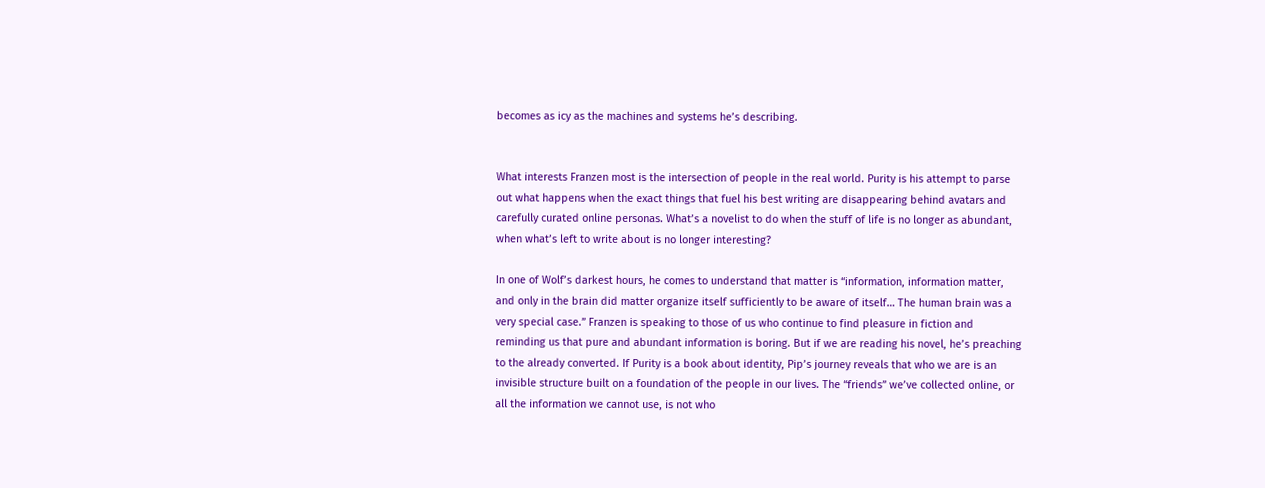becomes as icy as the machines and systems he’s describing.


What interests Franzen most is the intersection of people in the real world. Purity is his attempt to parse out what happens when the exact things that fuel his best writing are disappearing behind avatars and carefully curated online personas. What’s a novelist to do when the stuff of life is no longer as abundant, when what’s left to write about is no longer interesting?

In one of Wolf’s darkest hours, he comes to understand that matter is “information, information matter, and only in the brain did matter organize itself sufficiently to be aware of itself… The human brain was a very special case.” Franzen is speaking to those of us who continue to find pleasure in fiction and reminding us that pure and abundant information is boring. But if we are reading his novel, he’s preaching to the already converted. If Purity is a book about identity, Pip’s journey reveals that who we are is an invisible structure built on a foundation of the people in our lives. The “friends” we’ve collected online, or all the information we cannot use, is not who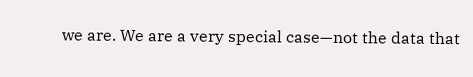we are. We are a very special case—not the data that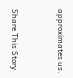approximates us.


Share This Story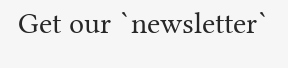Get our `newsletter`